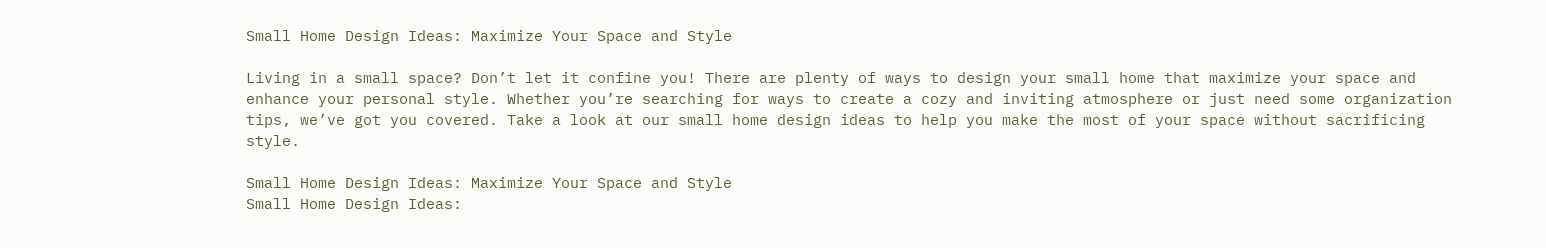Small Home Design Ideas: Maximize Your Space and Style

Living in a small space? Don’t let it confine you! There are plenty of ways to design your small home that maximize your space and enhance your personal style. Whether you’re searching for ways to create a cozy and inviting atmosphere or just need some organization tips, we’ve got you covered. Take a look at our small home design ideas to help you make the most of your space without sacrificing style.

Small Home Design Ideas: Maximize Your Space and Style
Small Home Design Ideas: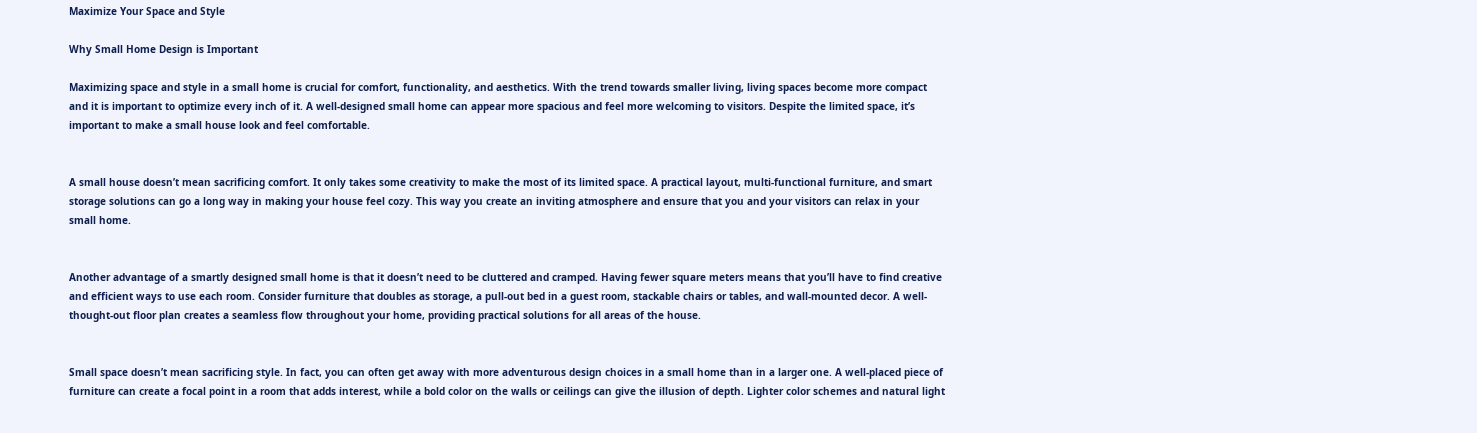Maximize Your Space and Style

Why Small Home Design is Important

Maximizing space and style in a small home is crucial for comfort, functionality, and aesthetics. With the trend towards smaller living, living spaces become more compact and it is important to optimize every inch of it. A well-designed small home can appear more spacious and feel more welcoming to visitors. Despite the limited space, it’s important to make a small house look and feel comfortable.


A small house doesn’t mean sacrificing comfort. It only takes some creativity to make the most of its limited space. A practical layout, multi-functional furniture, and smart storage solutions can go a long way in making your house feel cozy. This way you create an inviting atmosphere and ensure that you and your visitors can relax in your small home.


Another advantage of a smartly designed small home is that it doesn’t need to be cluttered and cramped. Having fewer square meters means that you’ll have to find creative and efficient ways to use each room. Consider furniture that doubles as storage, a pull-out bed in a guest room, stackable chairs or tables, and wall-mounted decor. A well-thought-out floor plan creates a seamless flow throughout your home, providing practical solutions for all areas of the house.


Small space doesn’t mean sacrificing style. In fact, you can often get away with more adventurous design choices in a small home than in a larger one. A well-placed piece of furniture can create a focal point in a room that adds interest, while a bold color on the walls or ceilings can give the illusion of depth. Lighter color schemes and natural light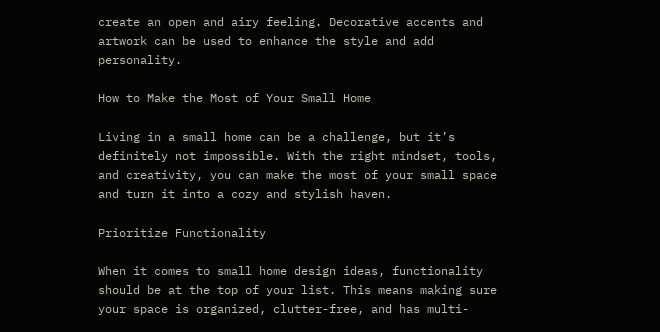create an open and airy feeling. Decorative accents and artwork can be used to enhance the style and add personality.

How to Make the Most of Your Small Home

Living in a small home can be a challenge, but it’s definitely not impossible. With the right mindset, tools, and creativity, you can make the most of your small space and turn it into a cozy and stylish haven.

Prioritize Functionality

When it comes to small home design ideas, functionality should be at the top of your list. This means making sure your space is organized, clutter-free, and has multi-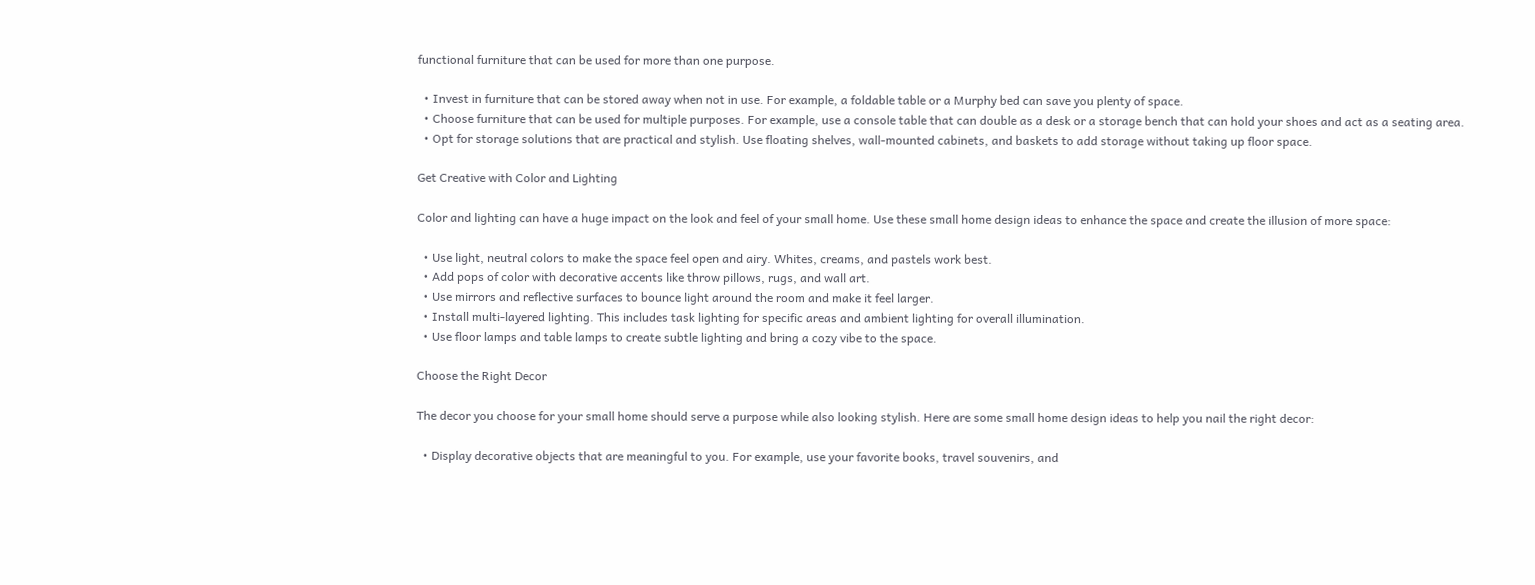functional furniture that can be used for more than one purpose.

  • Invest in furniture that can be stored away when not in use. For example, a foldable table or a Murphy bed can save you plenty of space.
  • Choose furniture that can be used for multiple purposes. For example, use a console table that can double as a desk or a storage bench that can hold your shoes and act as a seating area.
  • Opt for storage solutions that are practical and stylish. Use floating shelves, wall-mounted cabinets, and baskets to add storage without taking up floor space.

Get Creative with Color and Lighting

Color and lighting can have a huge impact on the look and feel of your small home. Use these small home design ideas to enhance the space and create the illusion of more space:

  • Use light, neutral colors to make the space feel open and airy. Whites, creams, and pastels work best.
  • Add pops of color with decorative accents like throw pillows, rugs, and wall art.
  • Use mirrors and reflective surfaces to bounce light around the room and make it feel larger.
  • Install multi-layered lighting. This includes task lighting for specific areas and ambient lighting for overall illumination.
  • Use floor lamps and table lamps to create subtle lighting and bring a cozy vibe to the space.

Choose the Right Decor

The decor you choose for your small home should serve a purpose while also looking stylish. Here are some small home design ideas to help you nail the right decor:

  • Display decorative objects that are meaningful to you. For example, use your favorite books, travel souvenirs, and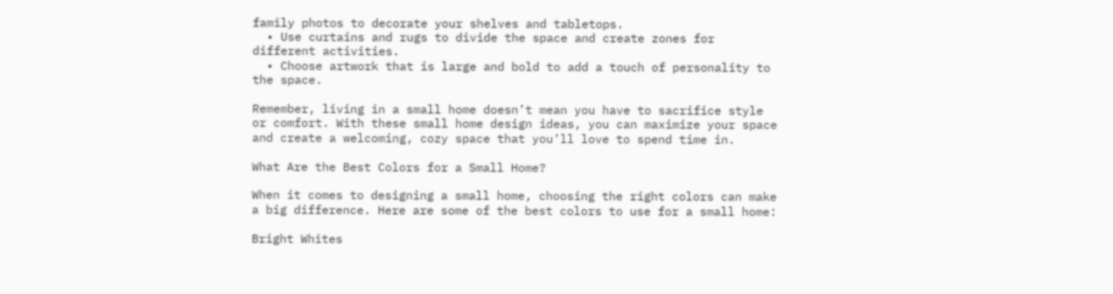family photos to decorate your shelves and tabletops.
  • Use curtains and rugs to divide the space and create zones for different activities.
  • Choose artwork that is large and bold to add a touch of personality to the space.

Remember, living in a small home doesn’t mean you have to sacrifice style or comfort. With these small home design ideas, you can maximize your space and create a welcoming, cozy space that you’ll love to spend time in.

What Are the Best Colors for a Small Home?

When it comes to designing a small home, choosing the right colors can make a big difference. Here are some of the best colors to use for a small home:

Bright Whites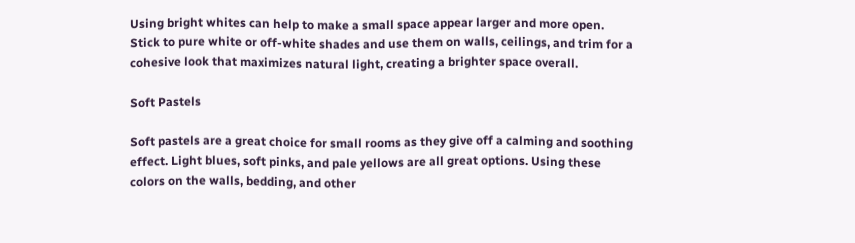Using bright whites can help to make a small space appear larger and more open. Stick to pure white or off-white shades and use them on walls, ceilings, and trim for a cohesive look that maximizes natural light, creating a brighter space overall.

Soft Pastels

Soft pastels are a great choice for small rooms as they give off a calming and soothing effect. Light blues, soft pinks, and pale yellows are all great options. Using these colors on the walls, bedding, and other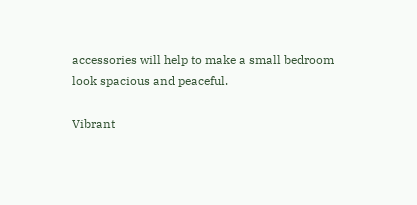accessories will help to make a small bedroom look spacious and peaceful.

Vibrant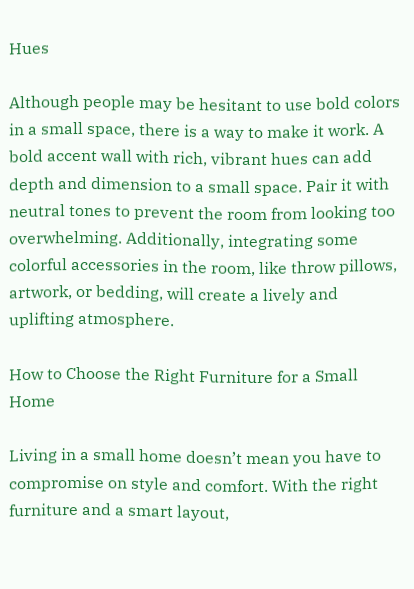Hues

Although people may be hesitant to use bold colors in a small space, there is a way to make it work. A bold accent wall with rich, vibrant hues can add depth and dimension to a small space. Pair it with neutral tones to prevent the room from looking too overwhelming. Additionally, integrating some colorful accessories in the room, like throw pillows, artwork, or bedding, will create a lively and uplifting atmosphere.

How to Choose the Right Furniture for a Small Home

Living in a small home doesn’t mean you have to compromise on style and comfort. With the right furniture and a smart layout,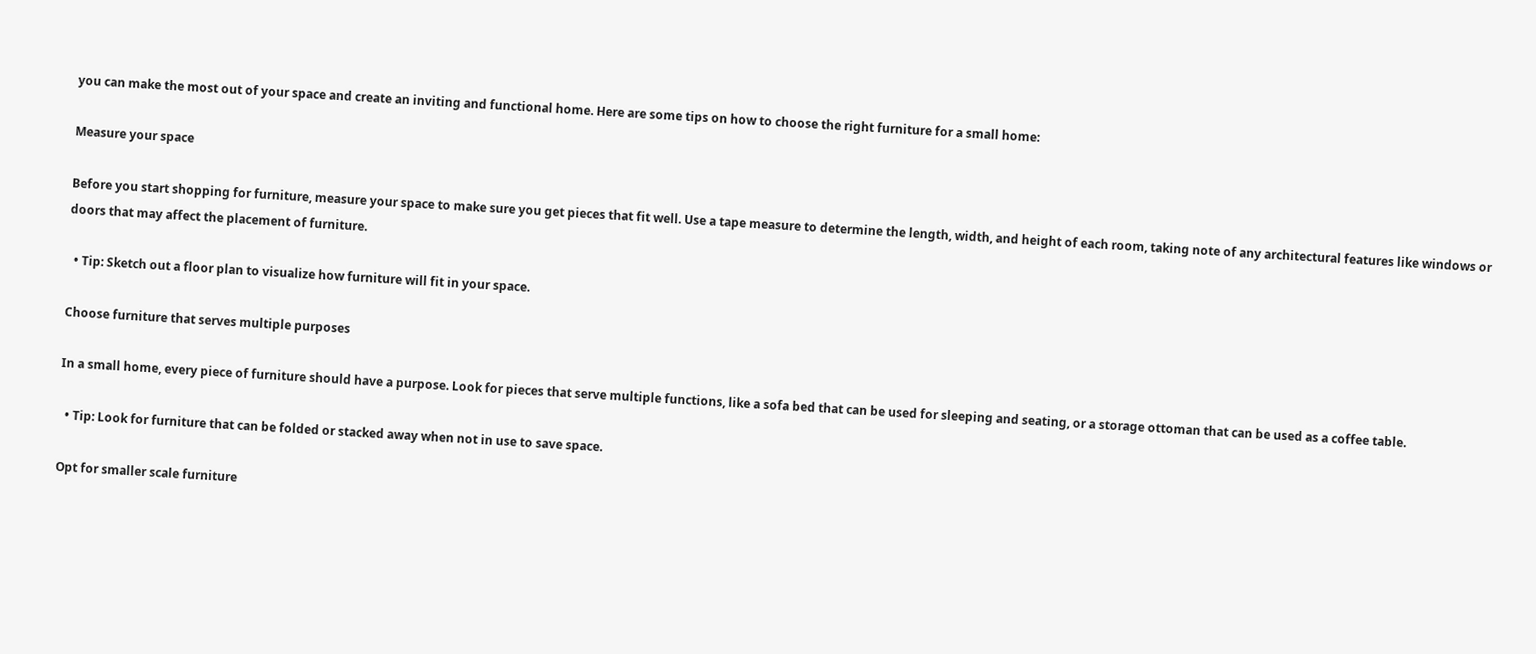you can make the most out of your space and create an inviting and functional home. Here are some tips on how to choose the right furniture for a small home:

Measure your space

Before you start shopping for furniture, measure your space to make sure you get pieces that fit well. Use a tape measure to determine the length, width, and height of each room, taking note of any architectural features like windows or doors that may affect the placement of furniture.

  • Tip: Sketch out a floor plan to visualize how furniture will fit in your space.

Choose furniture that serves multiple purposes

In a small home, every piece of furniture should have a purpose. Look for pieces that serve multiple functions, like a sofa bed that can be used for sleeping and seating, or a storage ottoman that can be used as a coffee table.

  • Tip: Look for furniture that can be folded or stacked away when not in use to save space.

Opt for smaller scale furniture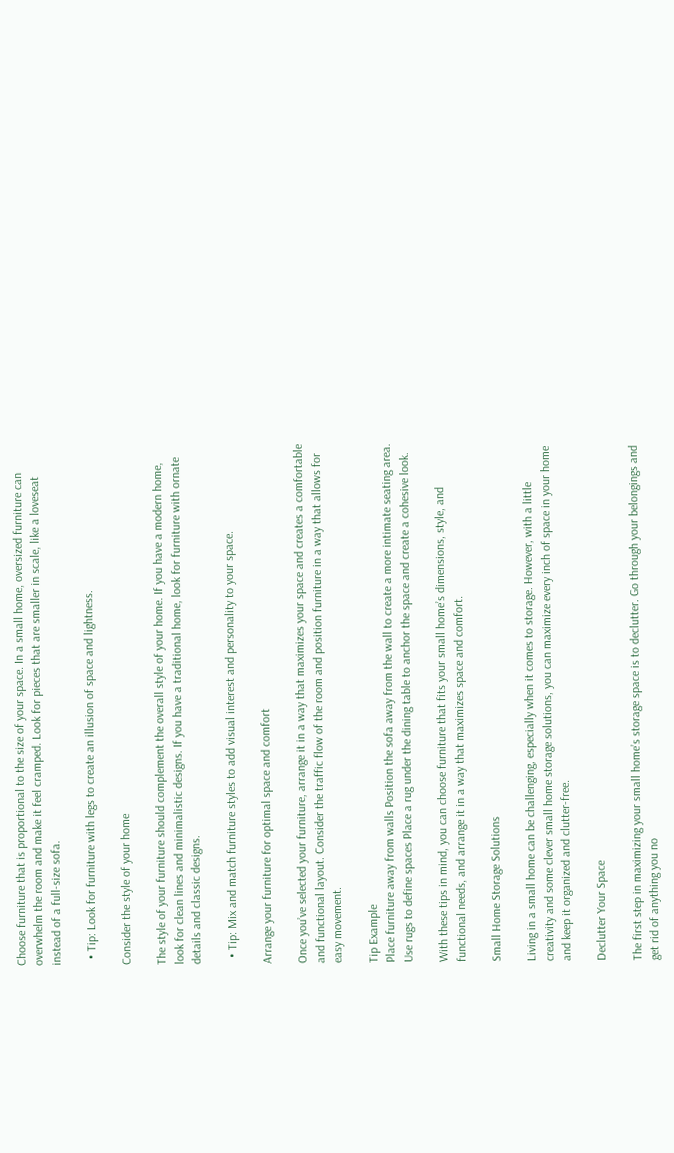Choose furniture that is proportional to the size of your space. In a small home, oversized furniture can overwhelm the room and make it feel cramped. Look for pieces that are smaller in scale, like a loveseat instead of a full-size sofa.

  • Tip: Look for furniture with legs to create an illusion of space and lightness.

Consider the style of your home

The style of your furniture should complement the overall style of your home. If you have a modern home, look for clean lines and minimalistic designs. If you have a traditional home, look for furniture with ornate details and classic designs.

  • Tip: Mix and match furniture styles to add visual interest and personality to your space.

Arrange your furniture for optimal space and comfort

Once you’ve selected your furniture, arrange it in a way that maximizes your space and creates a comfortable and functional layout. Consider the traffic flow of the room and position furniture in a way that allows for easy movement.

Tip Example
Place furniture away from walls Position the sofa away from the wall to create a more intimate seating area.
Use rugs to define spaces Place a rug under the dining table to anchor the space and create a cohesive look.

With these tips in mind, you can choose furniture that fits your small home’s dimensions, style, and functional needs, and arrange it in a way that maximizes space and comfort.

Small Home Storage Solutions

Living in a small home can be challenging, especially when it comes to storage. However, with a little creativity and some clever small home storage solutions, you can maximize every inch of space in your home and keep it organized and clutter-free.

Declutter Your Space

The first step in maximizing your small home’s storage space is to declutter. Go through your belongings and get rid of anything you no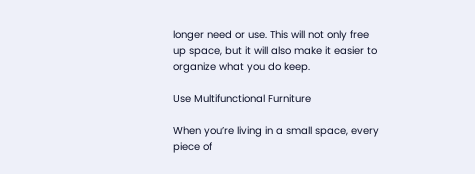longer need or use. This will not only free up space, but it will also make it easier to organize what you do keep.

Use Multifunctional Furniture

When you’re living in a small space, every piece of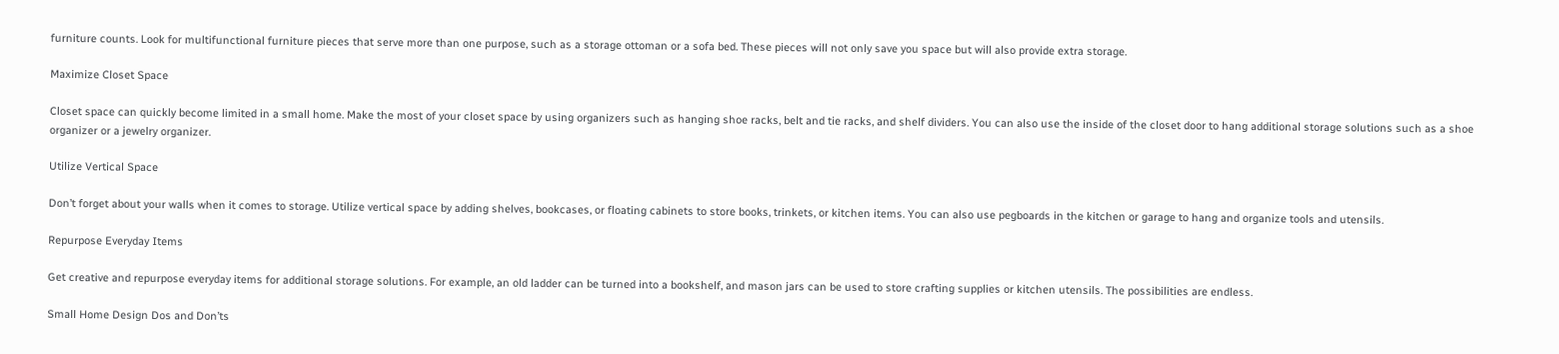furniture counts. Look for multifunctional furniture pieces that serve more than one purpose, such as a storage ottoman or a sofa bed. These pieces will not only save you space but will also provide extra storage.

Maximize Closet Space

Closet space can quickly become limited in a small home. Make the most of your closet space by using organizers such as hanging shoe racks, belt and tie racks, and shelf dividers. You can also use the inside of the closet door to hang additional storage solutions such as a shoe organizer or a jewelry organizer.

Utilize Vertical Space

Don’t forget about your walls when it comes to storage. Utilize vertical space by adding shelves, bookcases, or floating cabinets to store books, trinkets, or kitchen items. You can also use pegboards in the kitchen or garage to hang and organize tools and utensils.

Repurpose Everyday Items

Get creative and repurpose everyday items for additional storage solutions. For example, an old ladder can be turned into a bookshelf, and mason jars can be used to store crafting supplies or kitchen utensils. The possibilities are endless.

Small Home Design Dos and Don’ts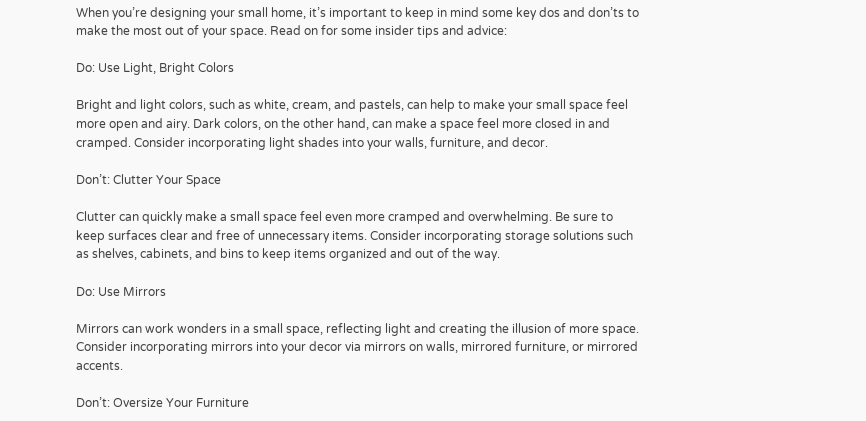When you’re designing your small home, it’s important to keep in mind some key dos and don’ts to make the most out of your space. Read on for some insider tips and advice:

Do: Use Light, Bright Colors

Bright and light colors, such as white, cream, and pastels, can help to make your small space feel more open and airy. Dark colors, on the other hand, can make a space feel more closed in and cramped. Consider incorporating light shades into your walls, furniture, and decor.

Don’t: Clutter Your Space

Clutter can quickly make a small space feel even more cramped and overwhelming. Be sure to keep surfaces clear and free of unnecessary items. Consider incorporating storage solutions such as shelves, cabinets, and bins to keep items organized and out of the way.

Do: Use Mirrors

Mirrors can work wonders in a small space, reflecting light and creating the illusion of more space. Consider incorporating mirrors into your decor via mirrors on walls, mirrored furniture, or mirrored accents.

Don’t: Oversize Your Furniture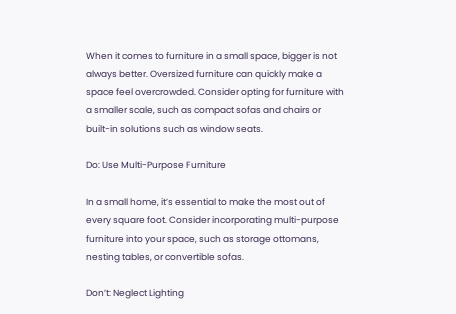When it comes to furniture in a small space, bigger is not always better. Oversized furniture can quickly make a space feel overcrowded. Consider opting for furniture with a smaller scale, such as compact sofas and chairs or built-in solutions such as window seats.

Do: Use Multi-Purpose Furniture

In a small home, it’s essential to make the most out of every square foot. Consider incorporating multi-purpose furniture into your space, such as storage ottomans, nesting tables, or convertible sofas.

Don’t: Neglect Lighting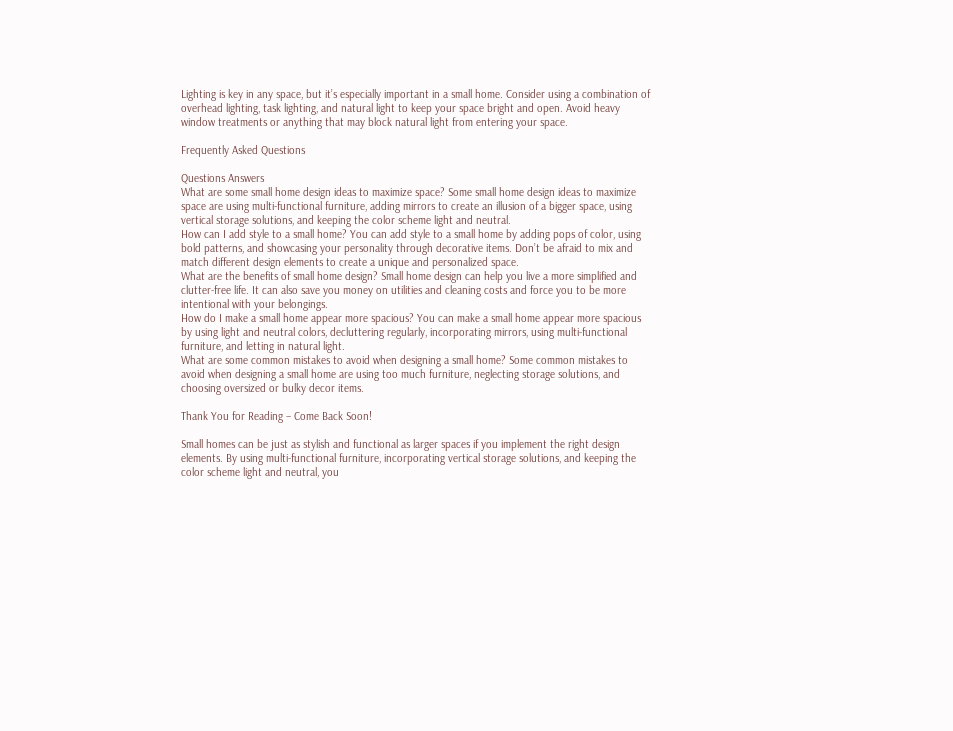Lighting is key in any space, but it’s especially important in a small home. Consider using a combination of overhead lighting, task lighting, and natural light to keep your space bright and open. Avoid heavy window treatments or anything that may block natural light from entering your space.

Frequently Asked Questions

Questions Answers
What are some small home design ideas to maximize space? Some small home design ideas to maximize space are using multi-functional furniture, adding mirrors to create an illusion of a bigger space, using vertical storage solutions, and keeping the color scheme light and neutral.
How can I add style to a small home? You can add style to a small home by adding pops of color, using bold patterns, and showcasing your personality through decorative items. Don’t be afraid to mix and match different design elements to create a unique and personalized space.
What are the benefits of small home design? Small home design can help you live a more simplified and clutter-free life. It can also save you money on utilities and cleaning costs and force you to be more intentional with your belongings.
How do I make a small home appear more spacious? You can make a small home appear more spacious by using light and neutral colors, decluttering regularly, incorporating mirrors, using multi-functional furniture, and letting in natural light.
What are some common mistakes to avoid when designing a small home? Some common mistakes to avoid when designing a small home are using too much furniture, neglecting storage solutions, and choosing oversized or bulky decor items.

Thank You for Reading – Come Back Soon!

Small homes can be just as stylish and functional as larger spaces if you implement the right design elements. By using multi-functional furniture, incorporating vertical storage solutions, and keeping the color scheme light and neutral, you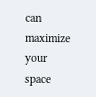can maximize your space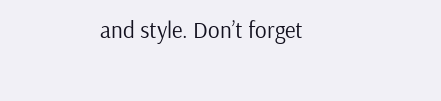and style. Don’t forget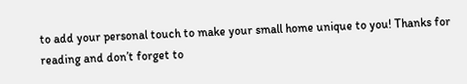to add your personal touch to make your small home unique to you! Thanks for reading and don’t forget to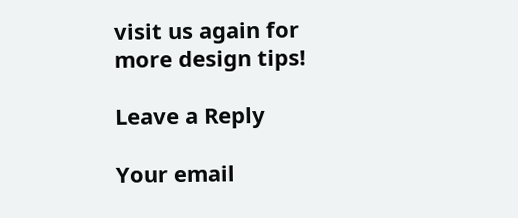visit us again for more design tips!

Leave a Reply

Your email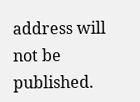address will not be published.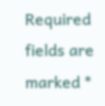Required fields are marked *